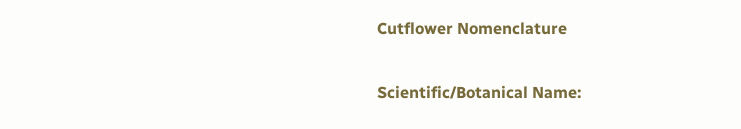Cutflower Nomenclature

Scientific/Botanical Name: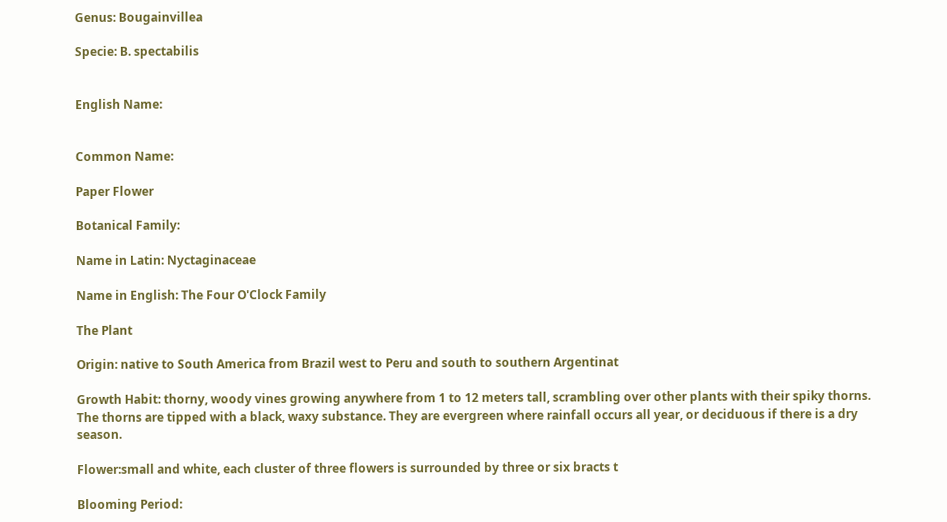Genus: Bougainvillea

Specie: B. spectabilis


English Name:


Common Name:

Paper Flower

Botanical Family:

Name in Latin: Nyctaginaceae

Name in English: The Four O'Clock Family

The Plant

Origin: native to South America from Brazil west to Peru and south to southern Argentinat

Growth Habit: thorny, woody vines growing anywhere from 1 to 12 meters tall, scrambling over other plants with their spiky thorns. The thorns are tipped with a black, waxy substance. They are evergreen where rainfall occurs all year, or deciduous if there is a dry season.

Flower:small and white, each cluster of three flowers is surrounded by three or six bracts t

Blooming Period: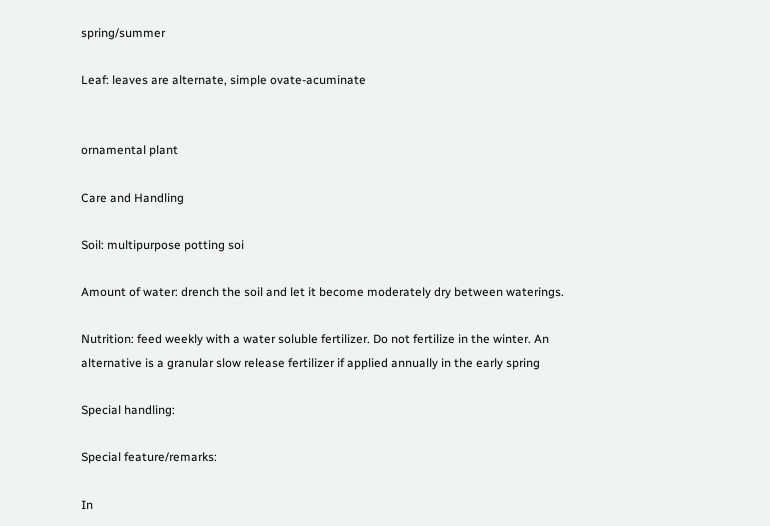spring/summer

Leaf: leaves are alternate, simple ovate-acuminate


ornamental plant

Care and Handling

Soil: multipurpose potting soi

Amount of water: drench the soil and let it become moderately dry between waterings.

Nutrition: feed weekly with a water soluble fertilizer. Do not fertilize in the winter. An alternative is a granular slow release fertilizer if applied annually in the early spring

Special handling:

Special feature/remarks:

In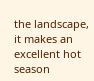the landscape, it makes an excellent hot season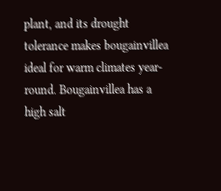plant, and its drought tolerance makes bougainvillea ideal for warm climates year-round. Bougainvillea has a high salt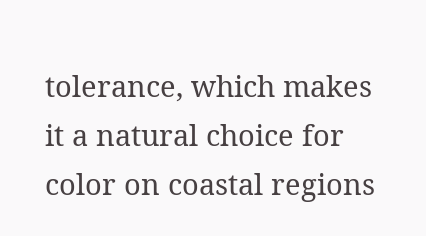tolerance, which makes it a natural choice for color on coastal regions